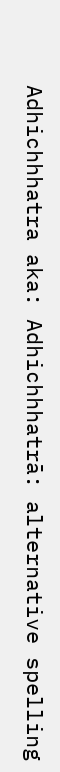Adhichhhatra aka: Adhichhhatrā: alternative spelling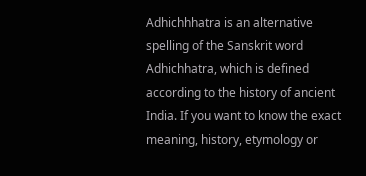Adhichhhatra is an alternative spelling of the Sanskrit word Adhichhatra, which is defined according to the history of ancient India. If you want to know the exact meaning, history, etymology or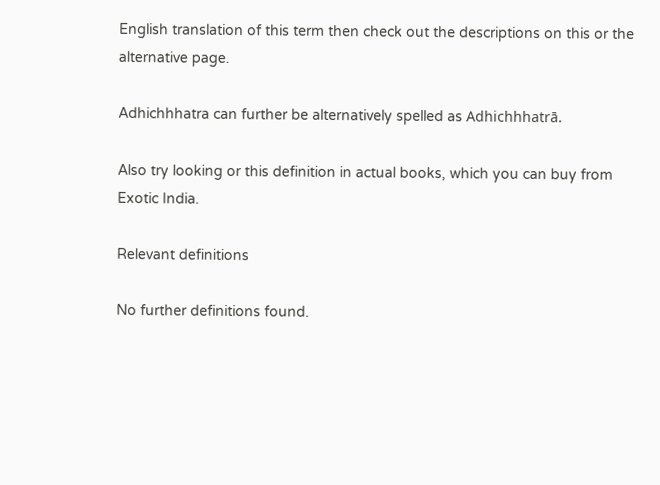English translation of this term then check out the descriptions on this or the alternative page.

Adhichhhatra can further be alternatively spelled as Adhichhhatrā.

Also try looking or this definition in actual books, which you can buy from Exotic India.

Relevant definitions

No further definitions found.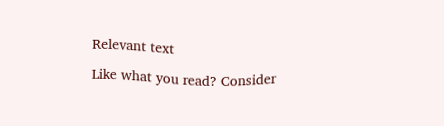Relevant text

Like what you read? Consider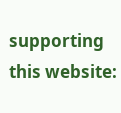supporting this website: